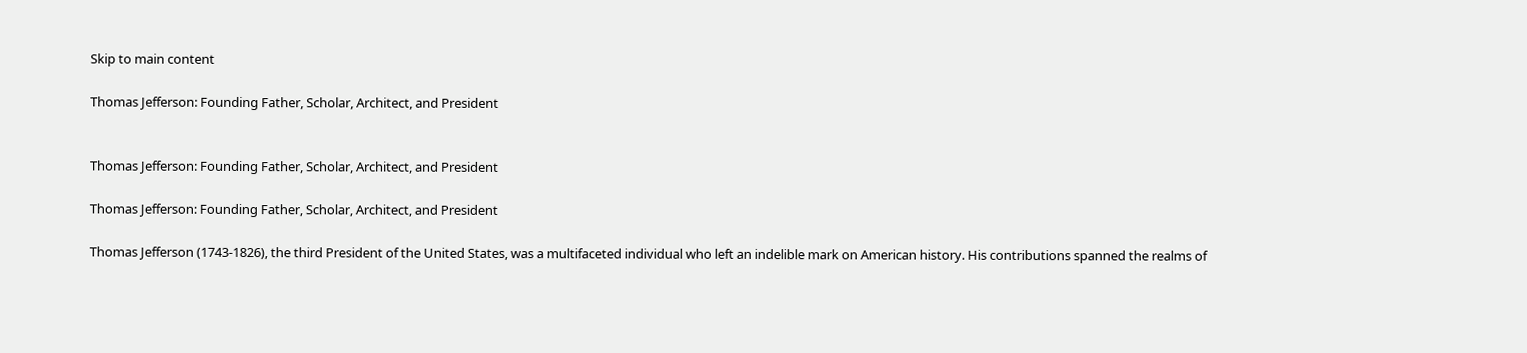Skip to main content

Thomas Jefferson: Founding Father, Scholar, Architect, and President


Thomas Jefferson: Founding Father, Scholar, Architect, and President

Thomas Jefferson: Founding Father, Scholar, Architect, and President

Thomas Jefferson (1743-1826), the third President of the United States, was a multifaceted individual who left an indelible mark on American history. His contributions spanned the realms of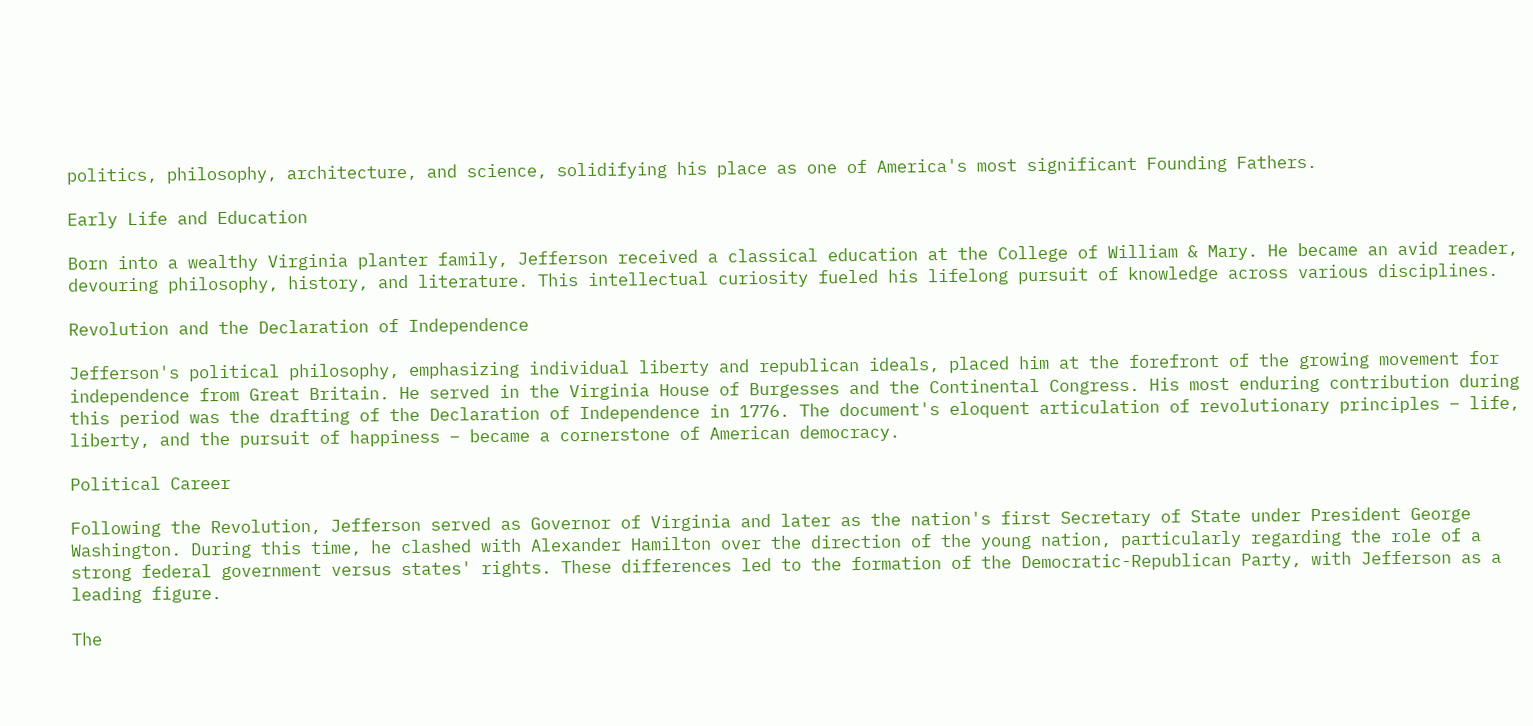politics, philosophy, architecture, and science, solidifying his place as one of America's most significant Founding Fathers.

Early Life and Education

Born into a wealthy Virginia planter family, Jefferson received a classical education at the College of William & Mary. He became an avid reader, devouring philosophy, history, and literature. This intellectual curiosity fueled his lifelong pursuit of knowledge across various disciplines.

Revolution and the Declaration of Independence

Jefferson's political philosophy, emphasizing individual liberty and republican ideals, placed him at the forefront of the growing movement for independence from Great Britain. He served in the Virginia House of Burgesses and the Continental Congress. His most enduring contribution during this period was the drafting of the Declaration of Independence in 1776. The document's eloquent articulation of revolutionary principles – life, liberty, and the pursuit of happiness – became a cornerstone of American democracy.

Political Career

Following the Revolution, Jefferson served as Governor of Virginia and later as the nation's first Secretary of State under President George Washington. During this time, he clashed with Alexander Hamilton over the direction of the young nation, particularly regarding the role of a strong federal government versus states' rights. These differences led to the formation of the Democratic-Republican Party, with Jefferson as a leading figure.

The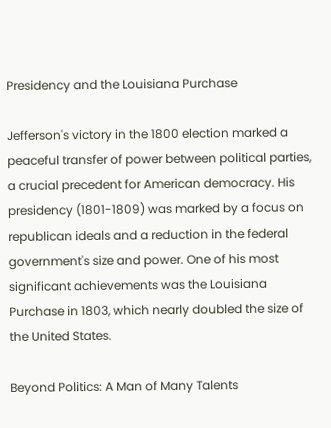Presidency and the Louisiana Purchase

Jefferson's victory in the 1800 election marked a peaceful transfer of power between political parties, a crucial precedent for American democracy. His presidency (1801-1809) was marked by a focus on republican ideals and a reduction in the federal government's size and power. One of his most significant achievements was the Louisiana Purchase in 1803, which nearly doubled the size of the United States.

Beyond Politics: A Man of Many Talents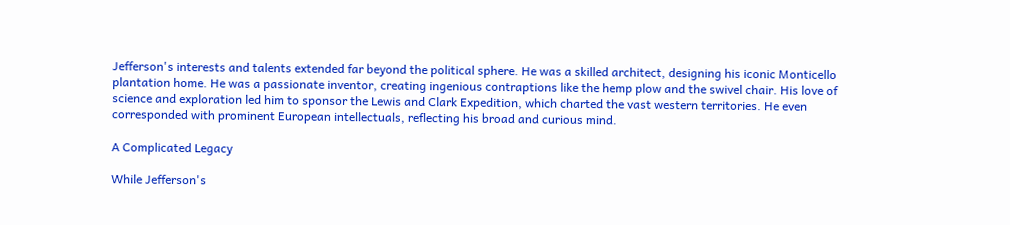Jefferson's interests and talents extended far beyond the political sphere. He was a skilled architect, designing his iconic Monticello plantation home. He was a passionate inventor, creating ingenious contraptions like the hemp plow and the swivel chair. His love of science and exploration led him to sponsor the Lewis and Clark Expedition, which charted the vast western territories. He even corresponded with prominent European intellectuals, reflecting his broad and curious mind.

A Complicated Legacy

While Jefferson's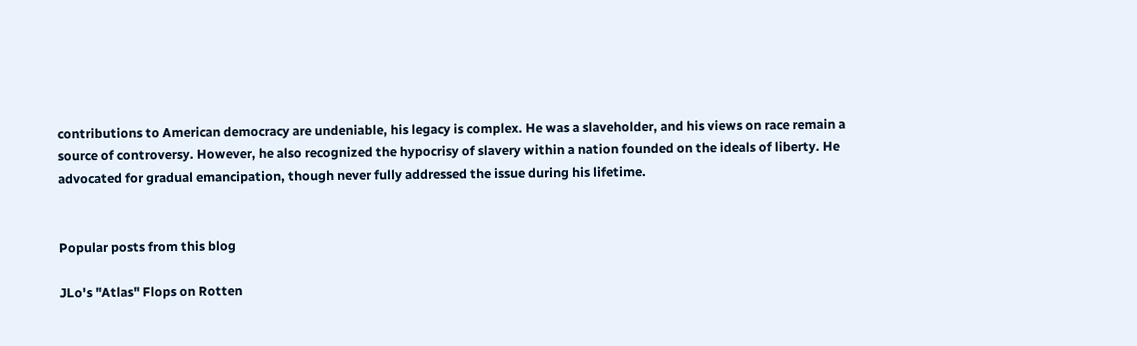contributions to American democracy are undeniable, his legacy is complex. He was a slaveholder, and his views on race remain a source of controversy. However, he also recognized the hypocrisy of slavery within a nation founded on the ideals of liberty. He advocated for gradual emancipation, though never fully addressed the issue during his lifetime.


Popular posts from this blog

JLo's "Atlas" Flops on Rotten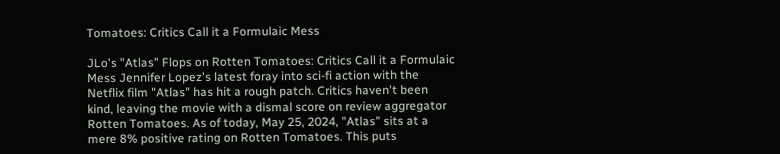Tomatoes: Critics Call it a Formulaic Mess

JLo's "Atlas" Flops on Rotten Tomatoes: Critics Call it a Formulaic Mess Jennifer Lopez's latest foray into sci-fi action with the Netflix film "Atlas" has hit a rough patch. Critics haven't been kind, leaving the movie with a dismal score on review aggregator Rotten Tomatoes. As of today, May 25, 2024, "Atlas" sits at a mere 8% positive rating on Rotten Tomatoes. This puts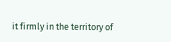it firmly in the territory of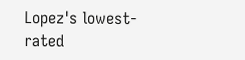Lopez's lowest-rated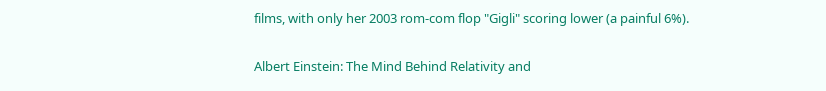films, with only her 2003 rom-com flop "Gigli" scoring lower (a painful 6%).

Albert Einstein: The Mind Behind Relativity and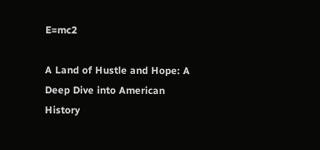E=mc2

A Land of Hustle and Hope: A Deep Dive into American History